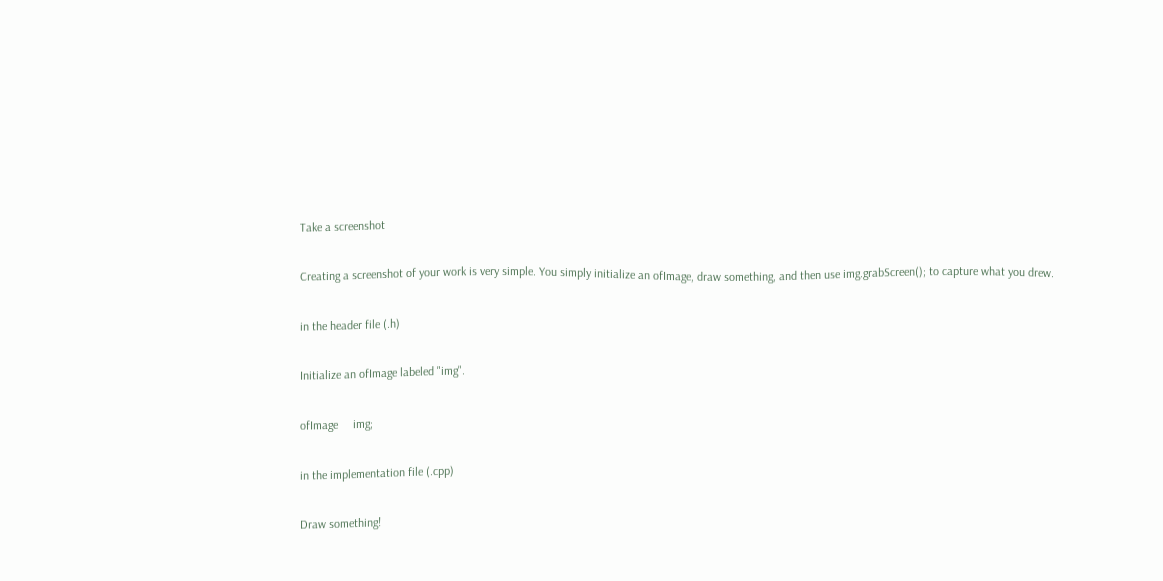Take a screenshot

Creating a screenshot of your work is very simple. You simply initialize an ofImage, draw something, and then use img.grabScreen(); to capture what you drew.

in the header file (.h)

Initialize an ofImage labeled "img".

ofImage     img;

in the implementation file (.cpp)

Draw something!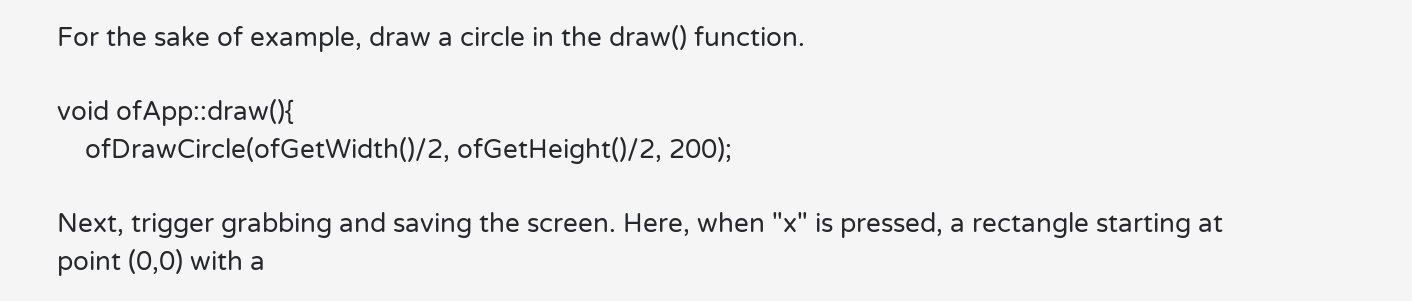For the sake of example, draw a circle in the draw() function.

void ofApp::draw(){
    ofDrawCircle(ofGetWidth()/2, ofGetHeight()/2, 200);

Next, trigger grabbing and saving the screen. Here, when "x" is pressed, a rectangle starting at point (0,0) with a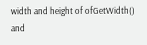width and height of ofGetWidth() and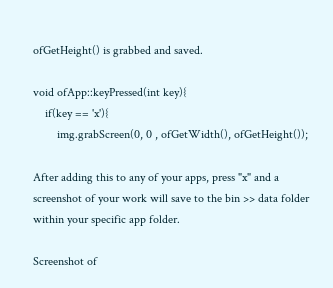ofGetHeight() is grabbed and saved.

void ofApp::keyPressed(int key){
    if(key == 'x'){
        img.grabScreen(0, 0 , ofGetWidth(), ofGetHeight());

After adding this to any of your apps, press "x" and a screenshot of your work will save to the bin >> data folder within your specific app folder.

Screenshot of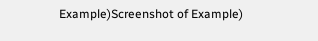Example)Screenshot of Example)